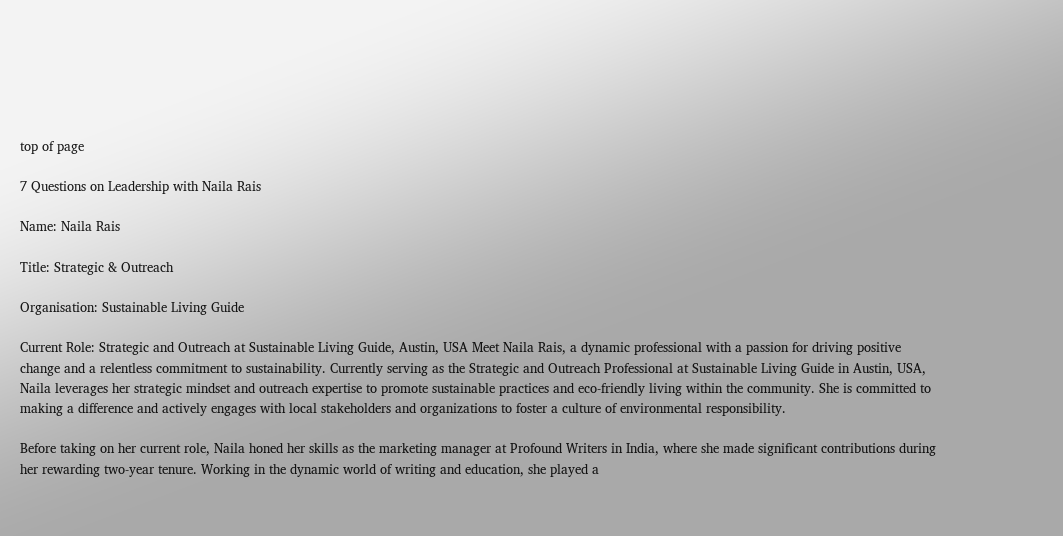top of page

7 Questions on Leadership with Naila Rais

Name: Naila Rais

Title: Strategic & Outreach

Organisation: Sustainable Living Guide

Current Role: Strategic and Outreach at Sustainable Living Guide, Austin, USA Meet Naila Rais, a dynamic professional with a passion for driving positive change and a relentless commitment to sustainability. Currently serving as the Strategic and Outreach Professional at Sustainable Living Guide in Austin, USA, Naila leverages her strategic mindset and outreach expertise to promote sustainable practices and eco-friendly living within the community. She is committed to making a difference and actively engages with local stakeholders and organizations to foster a culture of environmental responsibility.

Before taking on her current role, Naila honed her skills as the marketing manager at Profound Writers in India, where she made significant contributions during her rewarding two-year tenure. Working in the dynamic world of writing and education, she played a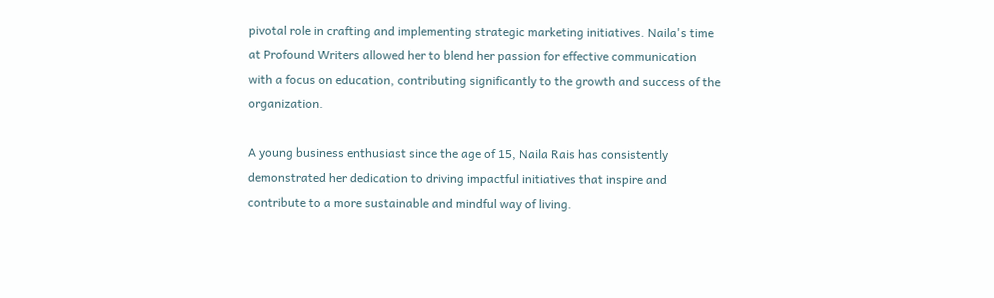pivotal role in crafting and implementing strategic marketing initiatives. Naila's time at Profound Writers allowed her to blend her passion for effective communication with a focus on education, contributing significantly to the growth and success of the organization.

A young business enthusiast since the age of 15, Naila Rais has consistently demonstrated her dedication to driving impactful initiatives that inspire and contribute to a more sustainable and mindful way of living.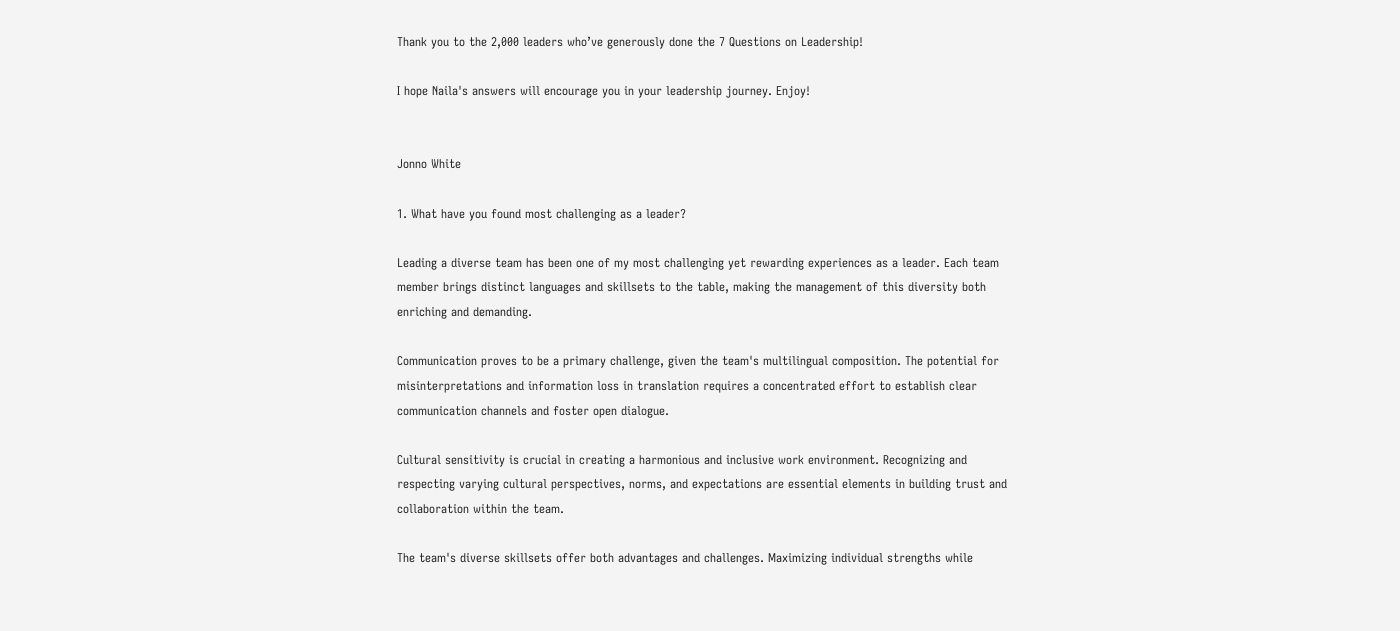Thank you to the 2,000 leaders who’ve generously done the 7 Questions on Leadership!

I hope Naila's answers will encourage you in your leadership journey. Enjoy!


Jonno White

1. What have you found most challenging as a leader?

Leading a diverse team has been one of my most challenging yet rewarding experiences as a leader. Each team member brings distinct languages and skillsets to the table, making the management of this diversity both enriching and demanding.

Communication proves to be a primary challenge, given the team's multilingual composition. The potential for misinterpretations and information loss in translation requires a concentrated effort to establish clear communication channels and foster open dialogue.

Cultural sensitivity is crucial in creating a harmonious and inclusive work environment. Recognizing and respecting varying cultural perspectives, norms, and expectations are essential elements in building trust and collaboration within the team.

The team's diverse skillsets offer both advantages and challenges. Maximizing individual strengths while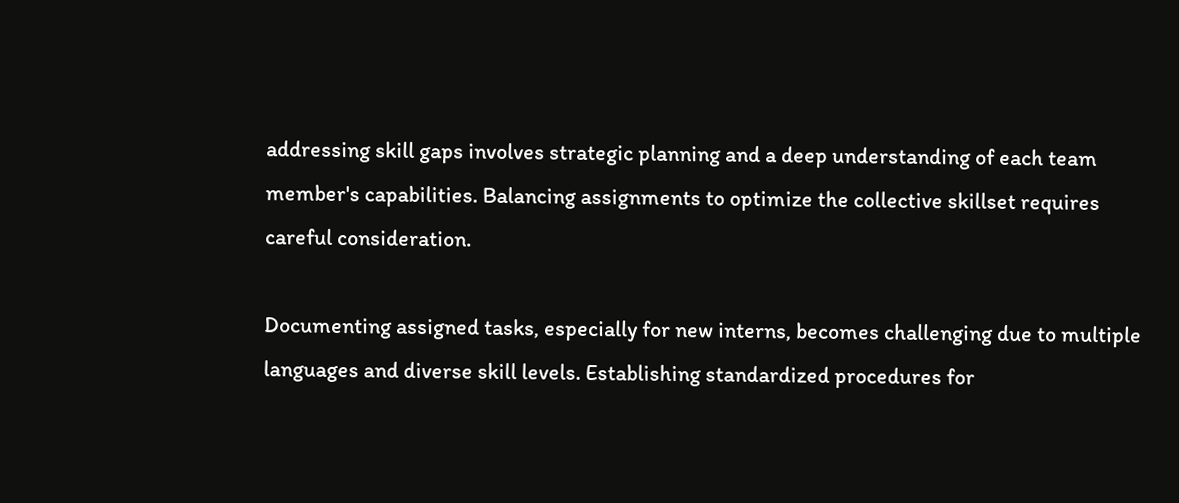addressing skill gaps involves strategic planning and a deep understanding of each team member's capabilities. Balancing assignments to optimize the collective skillset requires careful consideration.

Documenting assigned tasks, especially for new interns, becomes challenging due to multiple languages and diverse skill levels. Establishing standardized procedures for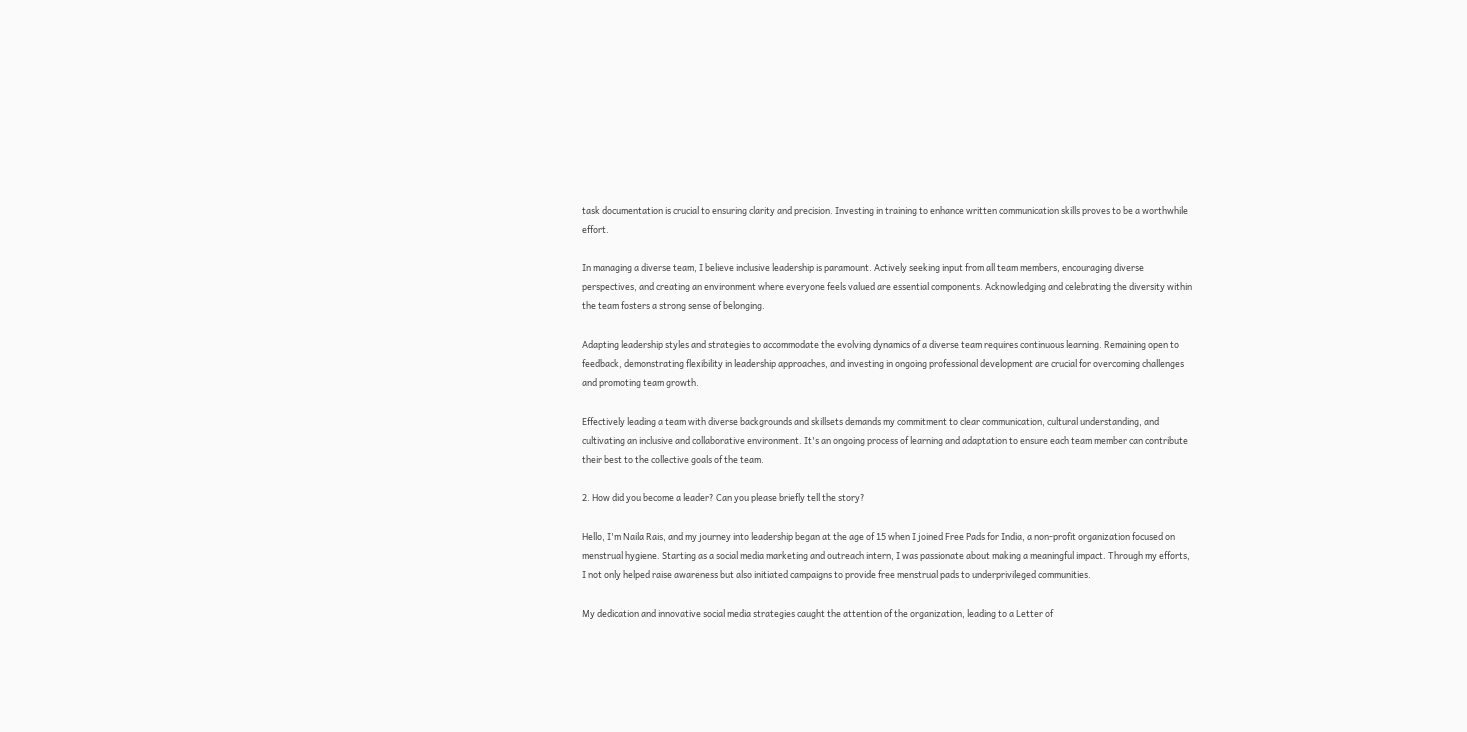task documentation is crucial to ensuring clarity and precision. Investing in training to enhance written communication skills proves to be a worthwhile effort.

In managing a diverse team, I believe inclusive leadership is paramount. Actively seeking input from all team members, encouraging diverse perspectives, and creating an environment where everyone feels valued are essential components. Acknowledging and celebrating the diversity within the team fosters a strong sense of belonging.

Adapting leadership styles and strategies to accommodate the evolving dynamics of a diverse team requires continuous learning. Remaining open to feedback, demonstrating flexibility in leadership approaches, and investing in ongoing professional development are crucial for overcoming challenges and promoting team growth.

Effectively leading a team with diverse backgrounds and skillsets demands my commitment to clear communication, cultural understanding, and cultivating an inclusive and collaborative environment. It's an ongoing process of learning and adaptation to ensure each team member can contribute their best to the collective goals of the team.

2. How did you become a leader? Can you please briefly tell the story?

Hello, I'm Naila Rais, and my journey into leadership began at the age of 15 when I joined Free Pads for India, a non-profit organization focused on menstrual hygiene. Starting as a social media marketing and outreach intern, I was passionate about making a meaningful impact. Through my efforts, I not only helped raise awareness but also initiated campaigns to provide free menstrual pads to underprivileged communities.

My dedication and innovative social media strategies caught the attention of the organization, leading to a Letter of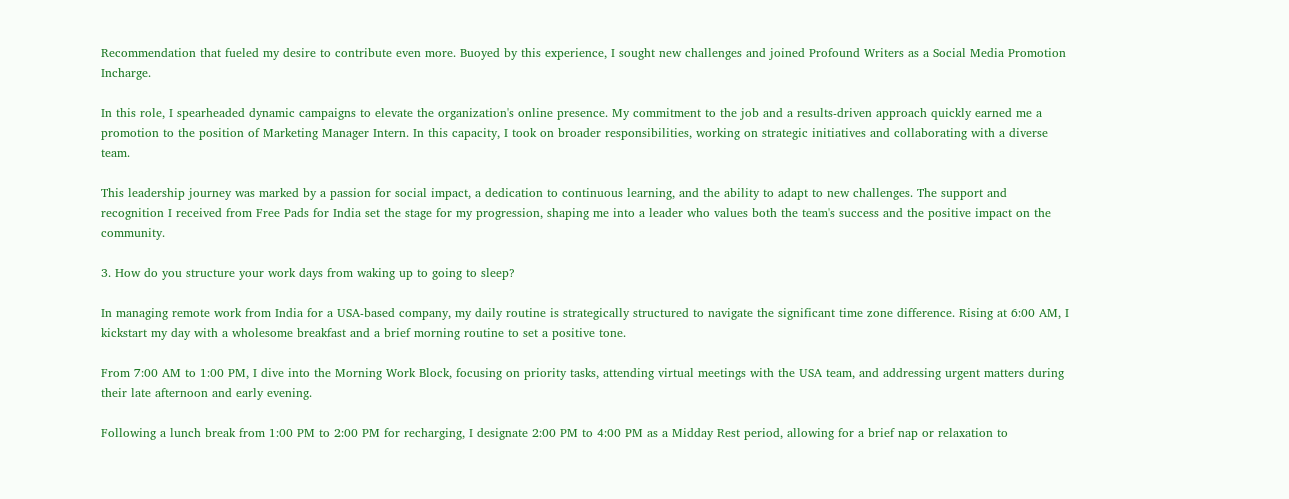Recommendation that fueled my desire to contribute even more. Buoyed by this experience, I sought new challenges and joined Profound Writers as a Social Media Promotion Incharge.

In this role, I spearheaded dynamic campaigns to elevate the organization's online presence. My commitment to the job and a results-driven approach quickly earned me a promotion to the position of Marketing Manager Intern. In this capacity, I took on broader responsibilities, working on strategic initiatives and collaborating with a diverse team.

This leadership journey was marked by a passion for social impact, a dedication to continuous learning, and the ability to adapt to new challenges. The support and recognition I received from Free Pads for India set the stage for my progression, shaping me into a leader who values both the team's success and the positive impact on the community.

3. How do you structure your work days from waking up to going to sleep?

In managing remote work from India for a USA-based company, my daily routine is strategically structured to navigate the significant time zone difference. Rising at 6:00 AM, I kickstart my day with a wholesome breakfast and a brief morning routine to set a positive tone.

From 7:00 AM to 1:00 PM, I dive into the Morning Work Block, focusing on priority tasks, attending virtual meetings with the USA team, and addressing urgent matters during their late afternoon and early evening.

Following a lunch break from 1:00 PM to 2:00 PM for recharging, I designate 2:00 PM to 4:00 PM as a Midday Rest period, allowing for a brief nap or relaxation to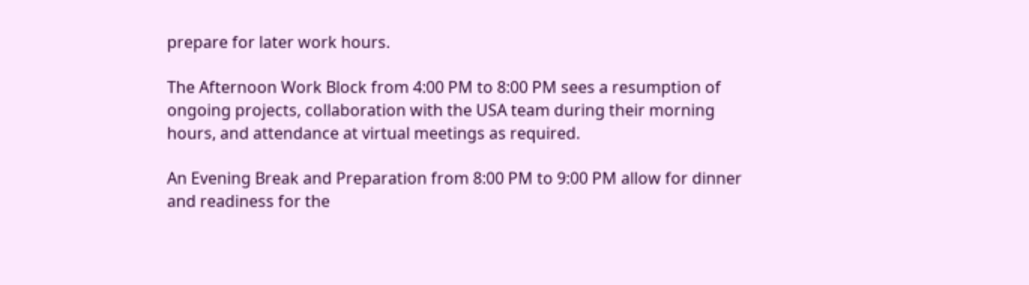prepare for later work hours.

The Afternoon Work Block from 4:00 PM to 8:00 PM sees a resumption of ongoing projects, collaboration with the USA team during their morning hours, and attendance at virtual meetings as required.

An Evening Break and Preparation from 8:00 PM to 9:00 PM allow for dinner and readiness for the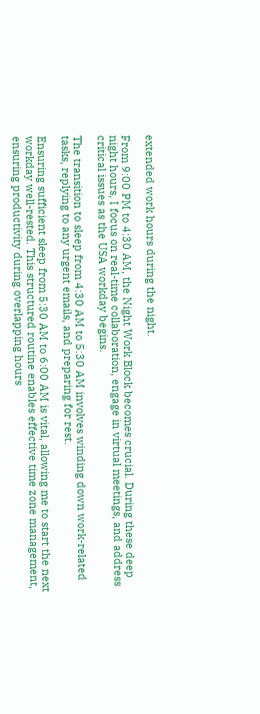extended work hours during the night.

From 9:00 PM to 4:30 AM, the Night Work Block becomes crucial. During these deep night hours, I focus on real-time collaboration, engage in virtual meetings, and address critical issues as the USA workday begins.

The transition to sleep from 4:30 AM to 5:30 AM involves winding down work-related tasks, replying to any urgent emails, and preparing for rest.

Ensuring sufficient sleep from 5:30 AM to 6:00 AM is vital, allowing me to start the next workday well-rested. This structured routine enables effective time zone management, ensuring productivity during overlapping hours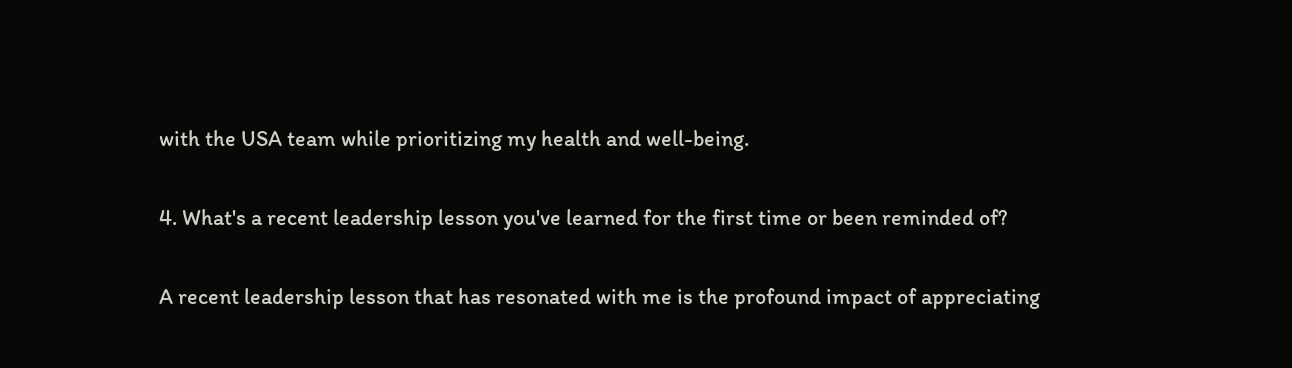with the USA team while prioritizing my health and well-being.

4. What's a recent leadership lesson you've learned for the first time or been reminded of?

A recent leadership lesson that has resonated with me is the profound impact of appreciating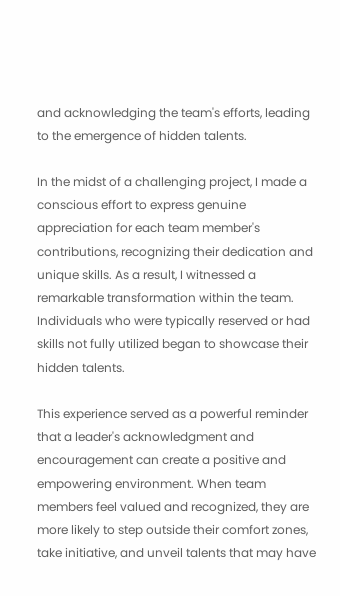and acknowledging the team's efforts, leading to the emergence of hidden talents.

In the midst of a challenging project, I made a conscious effort to express genuine appreciation for each team member's contributions, recognizing their dedication and unique skills. As a result, I witnessed a remarkable transformation within the team. Individuals who were typically reserved or had skills not fully utilized began to showcase their hidden talents.

This experience served as a powerful reminder that a leader's acknowledgment and encouragement can create a positive and empowering environment. When team members feel valued and recognized, they are more likely to step outside their comfort zones, take initiative, and unveil talents that may have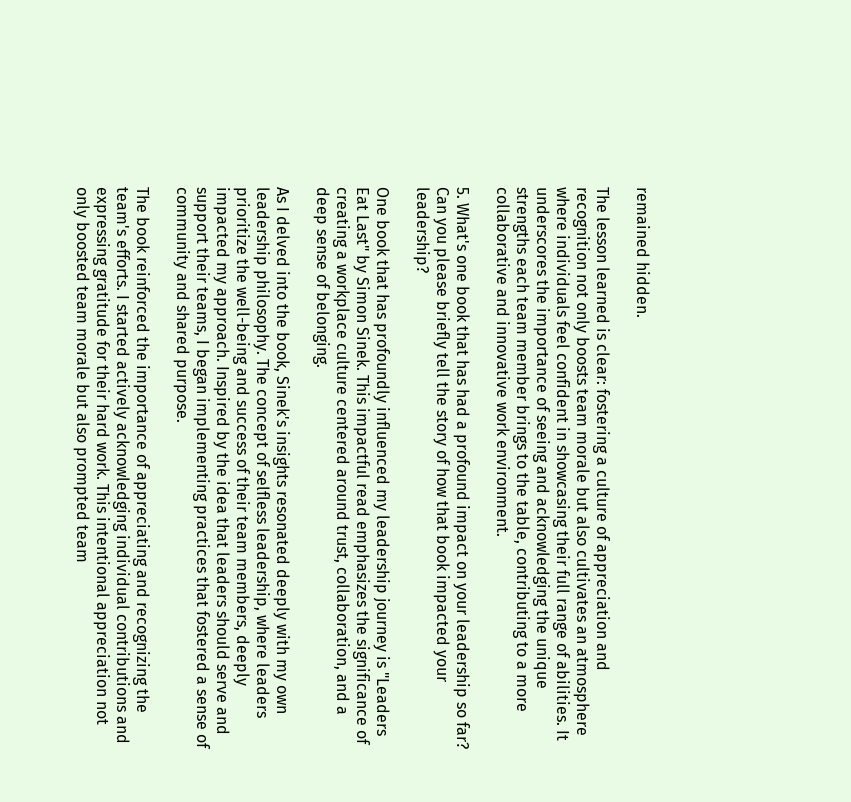remained hidden.

The lesson learned is clear: fostering a culture of appreciation and recognition not only boosts team morale but also cultivates an atmosphere where individuals feel confident in showcasing their full range of abilities. It underscores the importance of seeing and acknowledging the unique strengths each team member brings to the table, contributing to a more collaborative and innovative work environment.

5. What's one book that has had a profound impact on your leadership so far? Can you please briefly tell the story of how that book impacted your leadership?

One book that has profoundly influenced my leadership journey is "Leaders Eat Last" by Simon Sinek. This impactful read emphasizes the significance of creating a workplace culture centered around trust, collaboration, and a deep sense of belonging.

As I delved into the book, Sinek's insights resonated deeply with my own leadership philosophy. The concept of selfless leadership, where leaders prioritize the well-being and success of their team members, deeply impacted my approach. Inspired by the idea that leaders should serve and support their teams, I began implementing practices that fostered a sense of community and shared purpose.

The book reinforced the importance of appreciating and recognizing the team's efforts. I started actively acknowledging individual contributions and expressing gratitude for their hard work. This intentional appreciation not only boosted team morale but also prompted team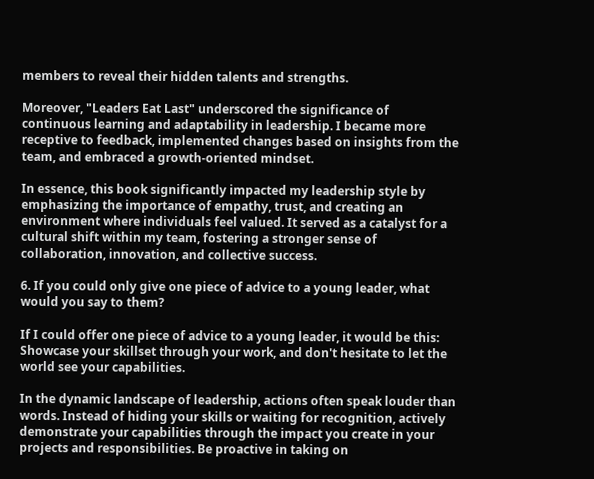members to reveal their hidden talents and strengths.

Moreover, "Leaders Eat Last" underscored the significance of continuous learning and adaptability in leadership. I became more receptive to feedback, implemented changes based on insights from the team, and embraced a growth-oriented mindset.

In essence, this book significantly impacted my leadership style by emphasizing the importance of empathy, trust, and creating an environment where individuals feel valued. It served as a catalyst for a cultural shift within my team, fostering a stronger sense of collaboration, innovation, and collective success.

6. If you could only give one piece of advice to a young leader, what would you say to them?

If I could offer one piece of advice to a young leader, it would be this: Showcase your skillset through your work, and don't hesitate to let the world see your capabilities.

In the dynamic landscape of leadership, actions often speak louder than words. Instead of hiding your skills or waiting for recognition, actively demonstrate your capabilities through the impact you create in your projects and responsibilities. Be proactive in taking on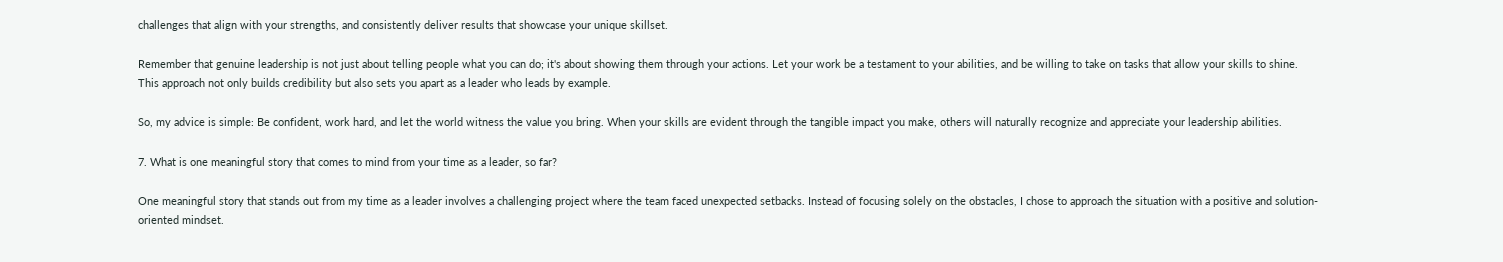challenges that align with your strengths, and consistently deliver results that showcase your unique skillset.

Remember that genuine leadership is not just about telling people what you can do; it's about showing them through your actions. Let your work be a testament to your abilities, and be willing to take on tasks that allow your skills to shine. This approach not only builds credibility but also sets you apart as a leader who leads by example.

So, my advice is simple: Be confident, work hard, and let the world witness the value you bring. When your skills are evident through the tangible impact you make, others will naturally recognize and appreciate your leadership abilities.

7. What is one meaningful story that comes to mind from your time as a leader, so far?

One meaningful story that stands out from my time as a leader involves a challenging project where the team faced unexpected setbacks. Instead of focusing solely on the obstacles, I chose to approach the situation with a positive and solution-oriented mindset.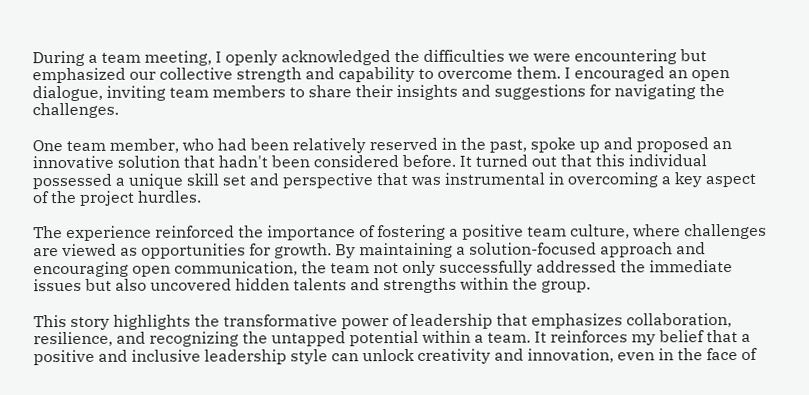During a team meeting, I openly acknowledged the difficulties we were encountering but emphasized our collective strength and capability to overcome them. I encouraged an open dialogue, inviting team members to share their insights and suggestions for navigating the challenges.

One team member, who had been relatively reserved in the past, spoke up and proposed an innovative solution that hadn't been considered before. It turned out that this individual possessed a unique skill set and perspective that was instrumental in overcoming a key aspect of the project hurdles.

The experience reinforced the importance of fostering a positive team culture, where challenges are viewed as opportunities for growth. By maintaining a solution-focused approach and encouraging open communication, the team not only successfully addressed the immediate issues but also uncovered hidden talents and strengths within the group.

This story highlights the transformative power of leadership that emphasizes collaboration, resilience, and recognizing the untapped potential within a team. It reinforces my belief that a positive and inclusive leadership style can unlock creativity and innovation, even in the face of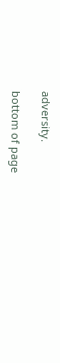adversity.

bottom of page